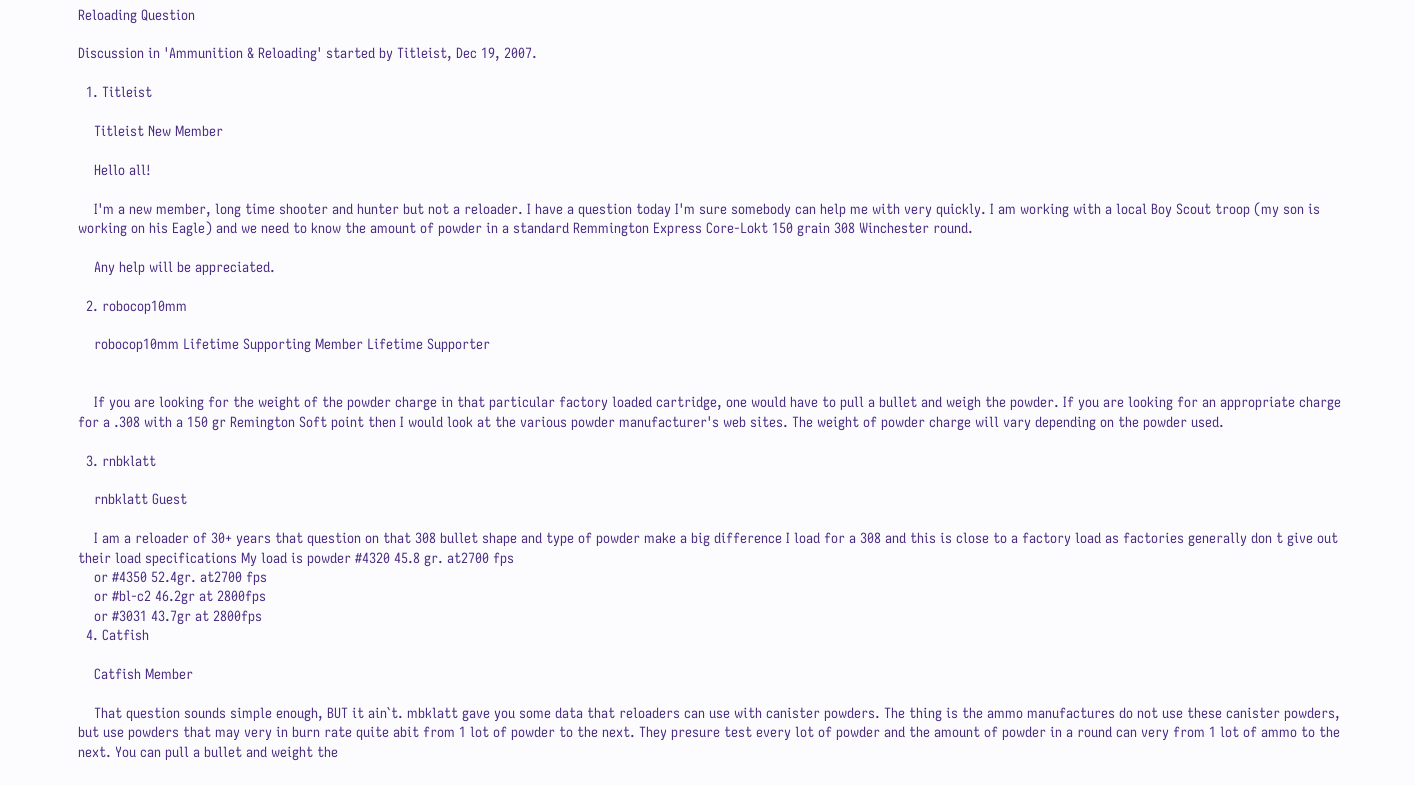Reloading Question

Discussion in 'Ammunition & Reloading' started by Titleist, Dec 19, 2007.

  1. Titleist

    Titleist New Member

    Hello all!

    I'm a new member, long time shooter and hunter but not a reloader. I have a question today I'm sure somebody can help me with very quickly. I am working with a local Boy Scout troop (my son is working on his Eagle) and we need to know the amount of powder in a standard Remmington Express Core-Lokt 150 grain 308 Winchester round.

    Any help will be appreciated.

  2. robocop10mm

    robocop10mm Lifetime Supporting Member Lifetime Supporter


    If you are looking for the weight of the powder charge in that particular factory loaded cartridge, one would have to pull a bullet and weigh the powder. If you are looking for an appropriate charge for a .308 with a 150 gr Remington Soft point then I would look at the various powder manufacturer's web sites. The weight of powder charge will vary depending on the powder used.

  3. rnbklatt

    rnbklatt Guest

    I am a reloader of 30+ years that question on that 308 bullet shape and type of powder make a big difference I load for a 308 and this is close to a factory load as factories generally don t give out their load specifications My load is powder #4320 45.8 gr. at2700 fps
    or #4350 52.4gr. at2700 fps
    or #bl-c2 46.2gr at 2800fps
    or #3031 43.7gr at 2800fps
  4. Catfish

    Catfish Member

    That question sounds simple enough, BUT it ain`t. mbklatt gave you some data that reloaders can use with canister powders. The thing is the ammo manufactures do not use these canister powders, but use powders that may very in burn rate quite abit from 1 lot of powder to the next. They presure test every lot of powder and the amount of powder in a round can very from 1 lot of ammo to the next. You can pull a bullet and weight the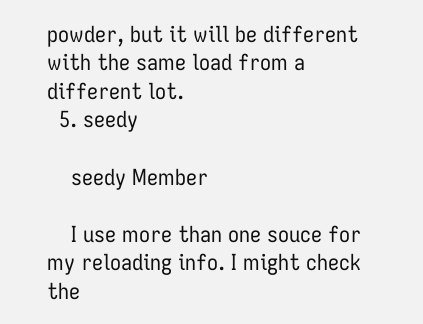powder, but it will be different with the same load from a different lot.
  5. seedy

    seedy Member

    I use more than one souce for my reloading info. I might check the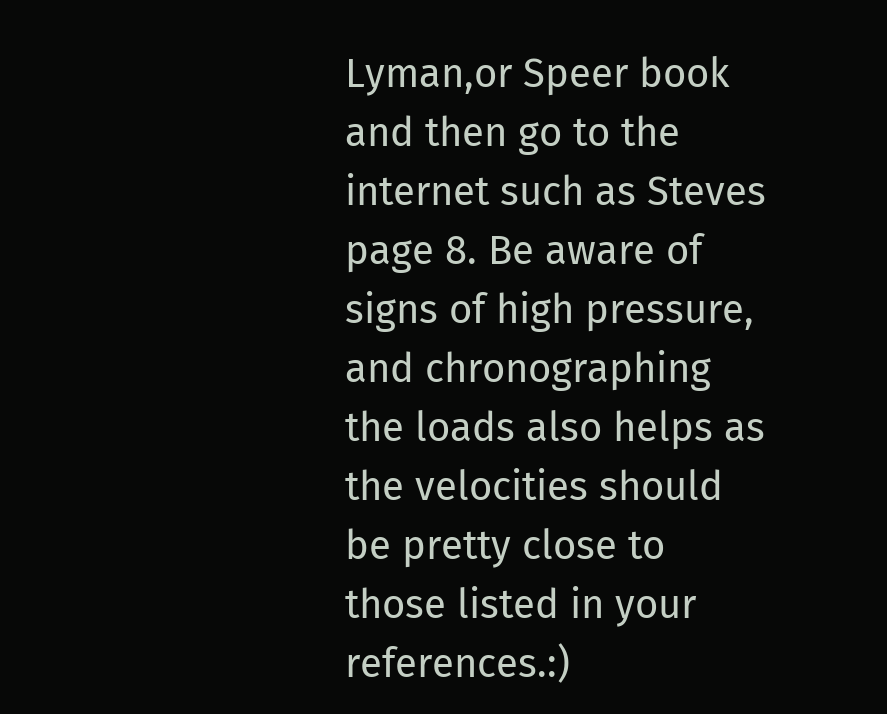Lyman,or Speer book and then go to the internet such as Steves page 8. Be aware of signs of high pressure, and chronographing the loads also helps as the velocities should be pretty close to those listed in your references.:)